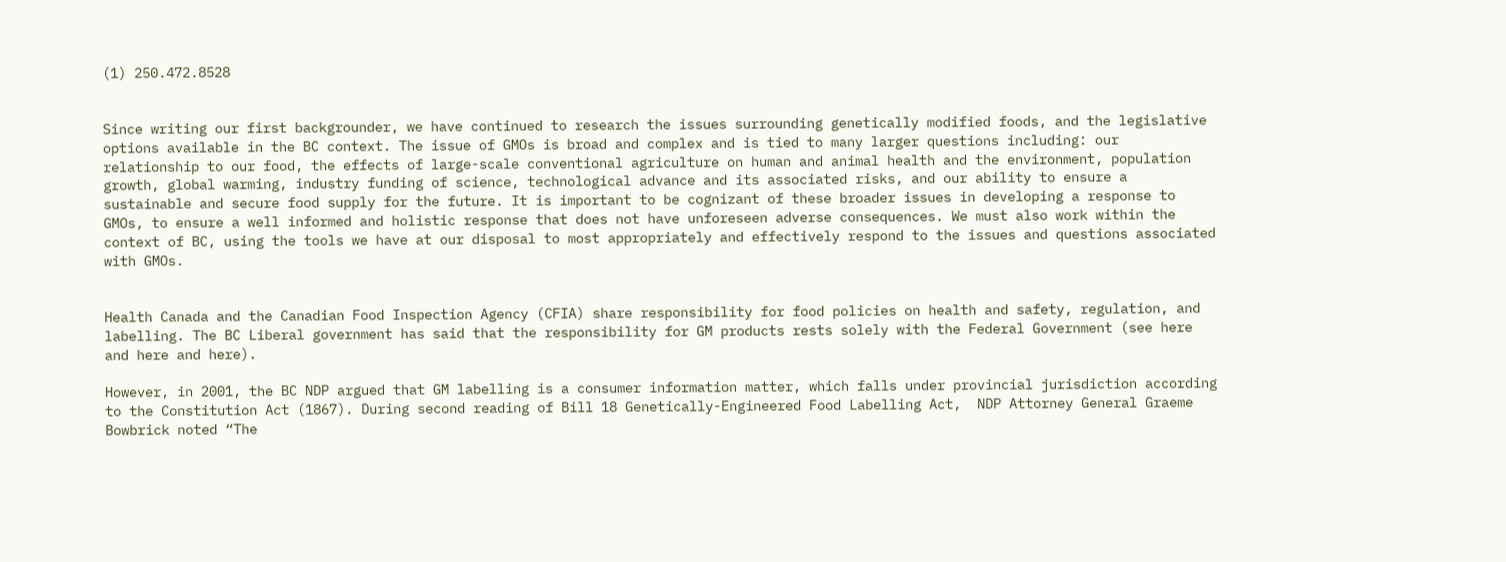(1) 250.472.8528


Since writing our first backgrounder, we have continued to research the issues surrounding genetically modified foods, and the legislative options available in the BC context. The issue of GMOs is broad and complex and is tied to many larger questions including: our relationship to our food, the effects of large-scale conventional agriculture on human and animal health and the environment, population growth, global warming, industry funding of science, technological advance and its associated risks, and our ability to ensure a sustainable and secure food supply for the future. It is important to be cognizant of these broader issues in developing a response to GMOs, to ensure a well informed and holistic response that does not have unforeseen adverse consequences. We must also work within the context of BC, using the tools we have at our disposal to most appropriately and effectively respond to the issues and questions associated with GMOs.


Health Canada and the Canadian Food Inspection Agency (CFIA) share responsibility for food policies on health and safety, regulation, and labelling. The BC Liberal government has said that the responsibility for GM products rests solely with the Federal Government (see here and here and here).

However, in 2001, the BC NDP argued that GM labelling is a consumer information matter, which falls under provincial jurisdiction according to the Constitution Act (1867). During second reading of Bill 18 Genetically-Engineered Food Labelling Act,  NDP Attorney General Graeme Bowbrick noted “The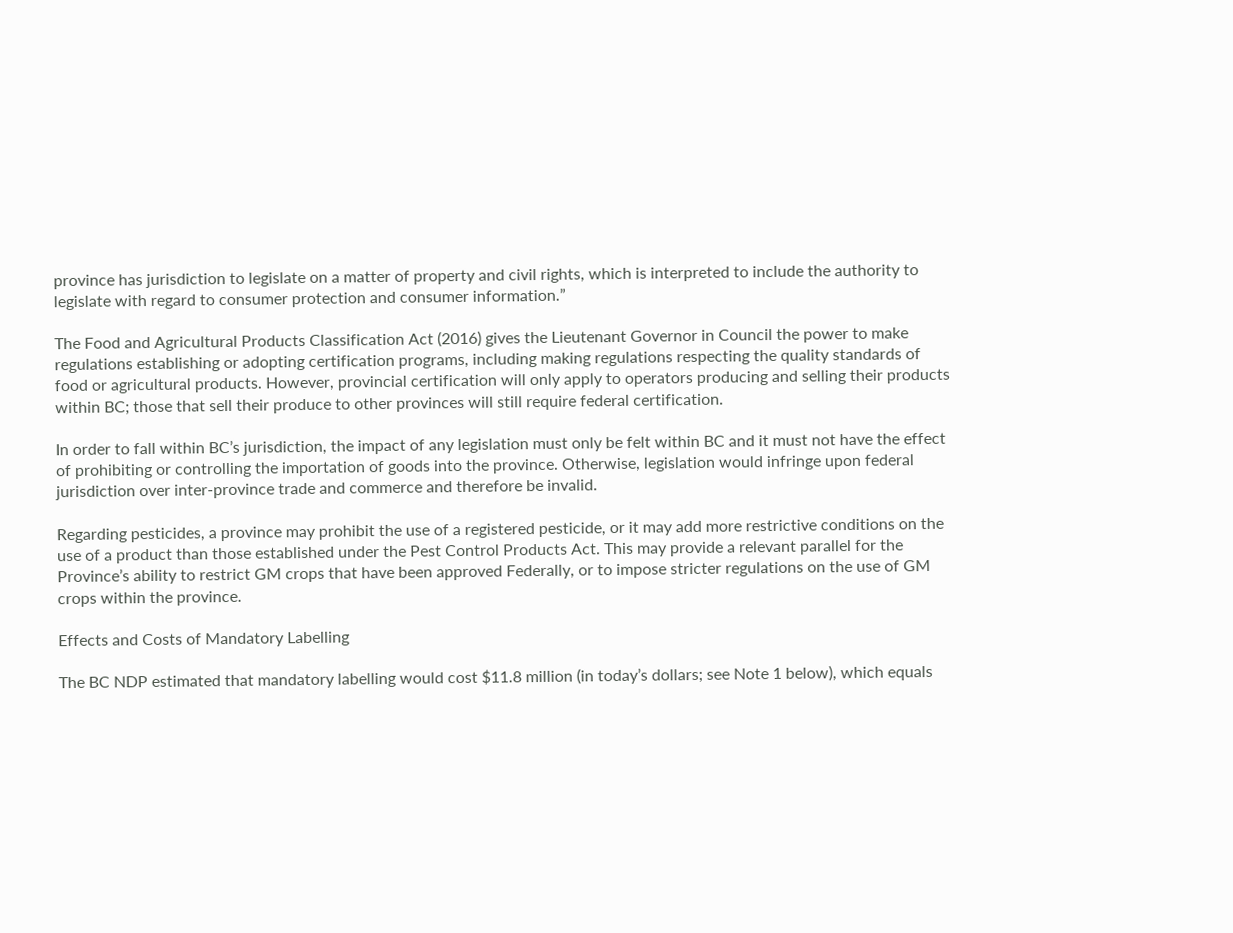province has jurisdiction to legislate on a matter of property and civil rights, which is interpreted to include the authority to legislate with regard to consumer protection and consumer information.”

The Food and Agricultural Products Classification Act (2016) gives the Lieutenant Governor in Council the power to make regulations establishing or adopting certification programs, including making regulations respecting the quality standards of food or agricultural products. However, provincial certification will only apply to operators producing and selling their products within BC; those that sell their produce to other provinces will still require federal certification.

In order to fall within BC’s jurisdiction, the impact of any legislation must only be felt within BC and it must not have the effect of prohibiting or controlling the importation of goods into the province. Otherwise, legislation would infringe upon federal jurisdiction over inter-province trade and commerce and therefore be invalid.

Regarding pesticides, a province may prohibit the use of a registered pesticide, or it may add more restrictive conditions on the use of a product than those established under the Pest Control Products Act. This may provide a relevant parallel for the Province’s ability to restrict GM crops that have been approved Federally, or to impose stricter regulations on the use of GM crops within the province.

Effects and Costs of Mandatory Labelling

The BC NDP estimated that mandatory labelling would cost $11.8 million (in today’s dollars; see Note 1 below), which equals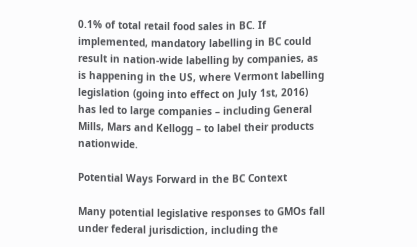0.1% of total retail food sales in BC. If implemented, mandatory labelling in BC could result in nation-wide labelling by companies, as is happening in the US, where Vermont labelling legislation (going into effect on July 1st, 2016) has led to large companies – including General Mills, Mars and Kellogg – to label their products nationwide.

Potential Ways Forward in the BC Context

Many potential legislative responses to GMOs fall under federal jurisdiction, including the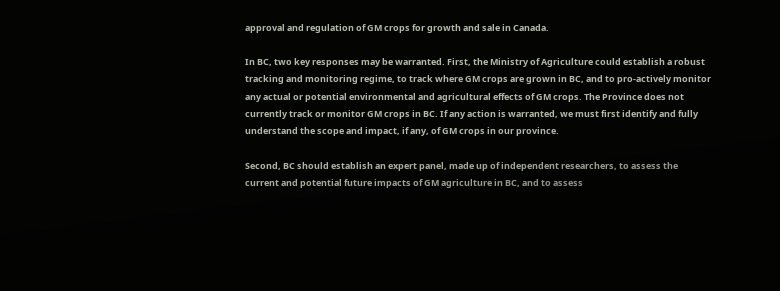approval and regulation of GM crops for growth and sale in Canada.

In BC, two key responses may be warranted. First, the Ministry of Agriculture could establish a robust tracking and monitoring regime, to track where GM crops are grown in BC, and to pro-actively monitor any actual or potential environmental and agricultural effects of GM crops. The Province does not currently track or monitor GM crops in BC. If any action is warranted, we must first identify and fully understand the scope and impact, if any, of GM crops in our province.

Second, BC should establish an expert panel, made up of independent researchers, to assess the current and potential future impacts of GM agriculture in BC, and to assess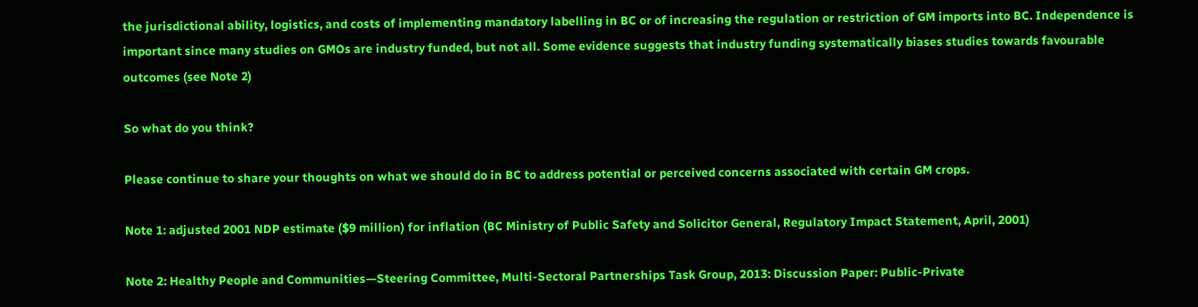the jurisdictional ability, logistics, and costs of implementing mandatory labelling in BC or of increasing the regulation or restriction of GM imports into BC. Independence is important since many studies on GMOs are industry funded, but not all. Some evidence suggests that industry funding systematically biases studies towards favourable outcomes (see Note 2)

So what do you think?

Please continue to share your thoughts on what we should do in BC to address potential or perceived concerns associated with certain GM crops.

Note 1: adjusted 2001 NDP estimate ($9 million) for inflation (BC Ministry of Public Safety and Solicitor General, Regulatory Impact Statement, April, 2001)

Note 2: Healthy People and Communities—Steering Committee, Multi-Sectoral Partnerships Task Group, 2013: Discussion Paper: Public-Private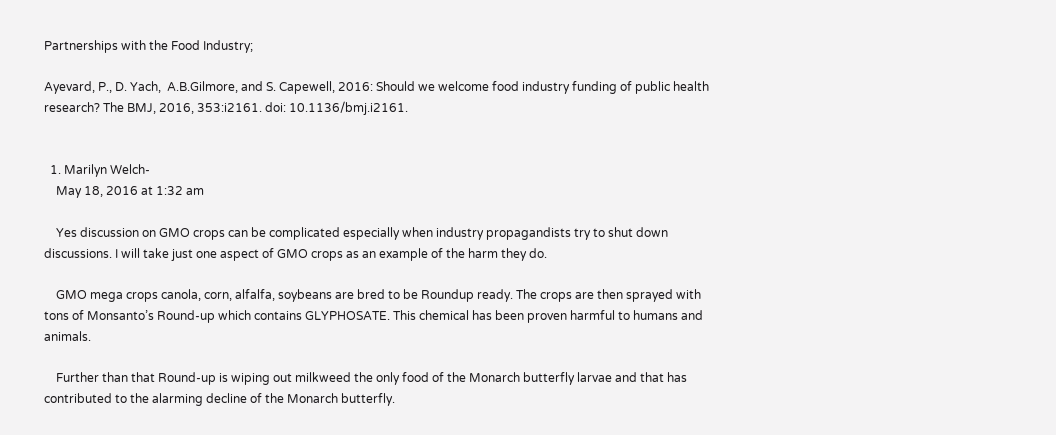Partnerships with the Food Industry;

Ayevard, P., D. Yach,  A.B.Gilmore, and S. Capewell, 2016: Should we welcome food industry funding of public health research? The BMJ, 2016, 353:i2161. doi: 10.1136/bmj.i2161.


  1. Marilyn Welch-
    May 18, 2016 at 1:32 am

    Yes discussion on GMO crops can be complicated especially when industry propagandists try to shut down discussions. I will take just one aspect of GMO crops as an example of the harm they do.

    GMO mega crops canola, corn, alfalfa, soybeans are bred to be Roundup ready. The crops are then sprayed with tons of Monsanto’s Round-up which contains GLYPHOSATE. This chemical has been proven harmful to humans and animals.

    Further than that Round-up is wiping out milkweed the only food of the Monarch butterfly larvae and that has contributed to the alarming decline of the Monarch butterfly.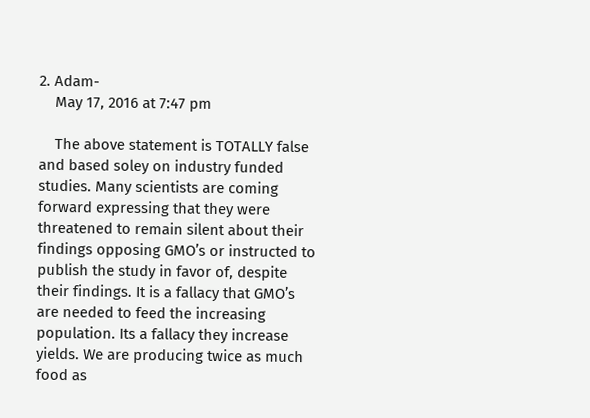2. Adam-
    May 17, 2016 at 7:47 pm

    The above statement is TOTALLY false and based soley on industry funded studies. Many scientists are coming forward expressing that they were threatened to remain silent about their findings opposing GMO’s or instructed to publish the study in favor of, despite their findings. It is a fallacy that GMO’s are needed to feed the increasing population. Its a fallacy they increase yields. We are producing twice as much food as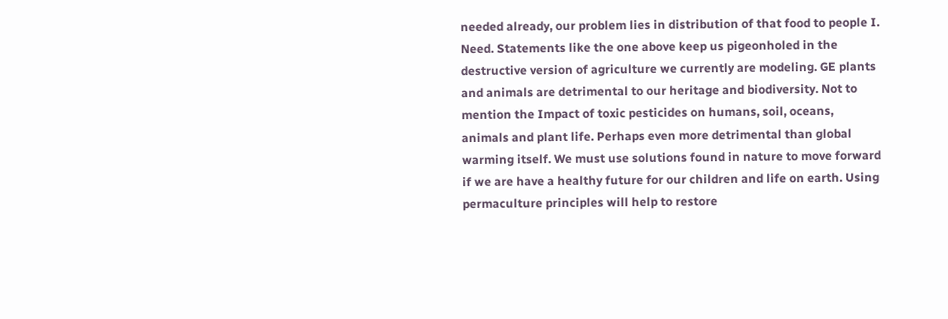needed already, our problem lies in distribution of that food to people I. Need. Statements like the one above keep us pigeonholed in the destructive version of agriculture we currently are modeling. GE plants and animals are detrimental to our heritage and biodiversity. Not to mention the Impact of toxic pesticides on humans, soil, oceans, animals and plant life. Perhaps even more detrimental than global warming itself. We must use solutions found in nature to move forward if we are have a healthy future for our children and life on earth. Using permaculture principles will help to restore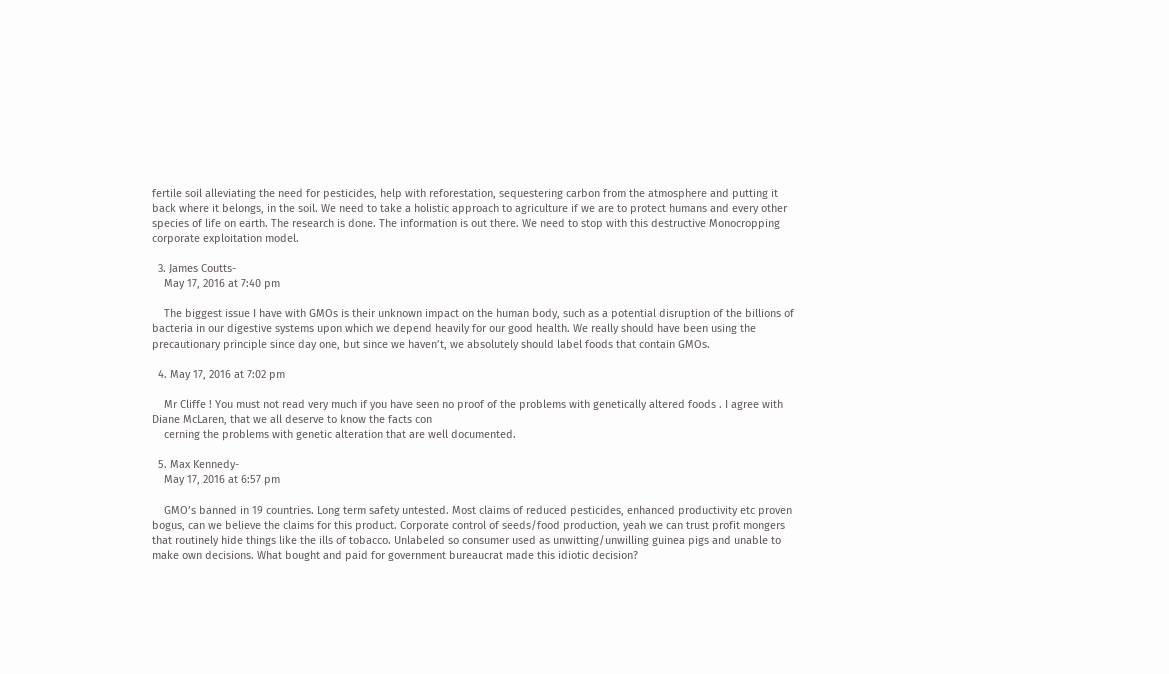fertile soil alleviating the need for pesticides, help with reforestation, sequestering carbon from the atmosphere and putting it back where it belongs, in the soil. We need to take a holistic approach to agriculture if we are to protect humans and every other species of life on earth. The research is done. The information is out there. We need to stop with this destructive Monocropping corporate exploitation model.

  3. James Coutts-
    May 17, 2016 at 7:40 pm

    The biggest issue I have with GMOs is their unknown impact on the human body, such as a potential disruption of the billions of bacteria in our digestive systems upon which we depend heavily for our good health. We really should have been using the precautionary principle since day one, but since we haven’t, we absolutely should label foods that contain GMOs.

  4. May 17, 2016 at 7:02 pm

    Mr Cliffe ! You must not read very much if you have seen no proof of the problems with genetically altered foods . I agree with Diane McLaren, that we all deserve to know the facts con
    cerning the problems with genetic alteration that are well documented.

  5. Max Kennedy-
    May 17, 2016 at 6:57 pm

    GMO’s banned in 19 countries. Long term safety untested. Most claims of reduced pesticides, enhanced productivity etc proven bogus, can we believe the claims for this product. Corporate control of seeds/food production, yeah we can trust profit mongers that routinely hide things like the ills of tobacco. Unlabeled so consumer used as unwitting/unwilling guinea pigs and unable to make own decisions. What bought and paid for government bureaucrat made this idiotic decision?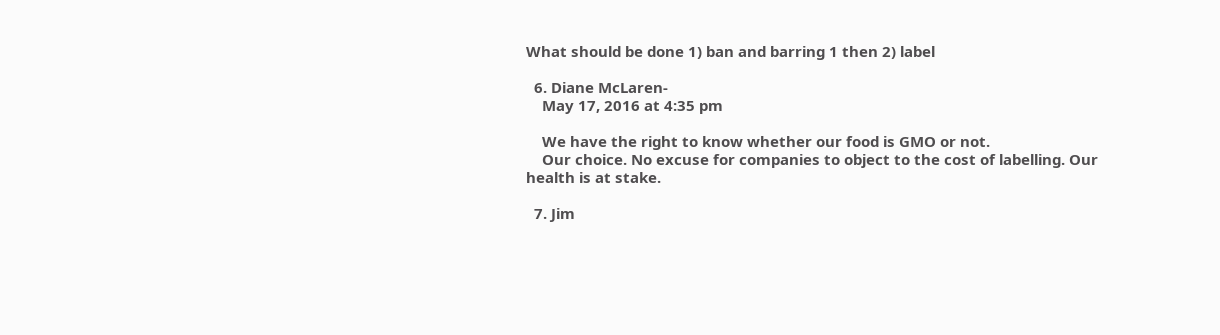What should be done 1) ban and barring 1 then 2) label

  6. Diane McLaren-
    May 17, 2016 at 4:35 pm

    We have the right to know whether our food is GMO or not.
    Our choice. No excuse for companies to object to the cost of labelling. Our health is at stake.

  7. Jim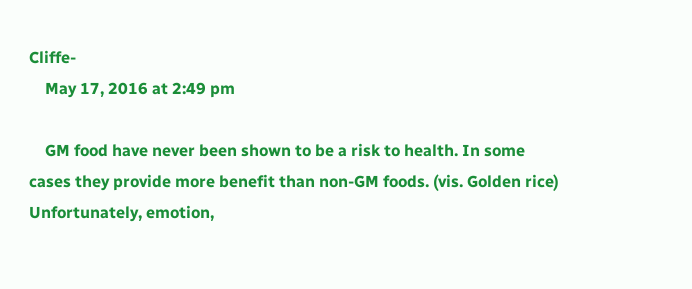Cliffe-
    May 17, 2016 at 2:49 pm

    GM food have never been shown to be a risk to health. In some cases they provide more benefit than non-GM foods. (vis. Golden rice) Unfortunately, emotion,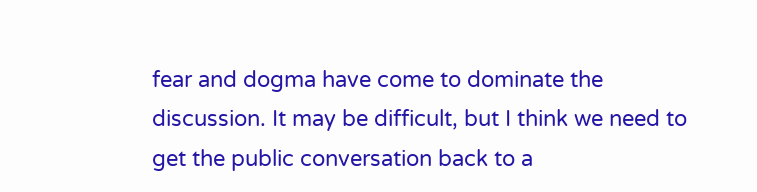fear and dogma have come to dominate the discussion. It may be difficult, but I think we need to get the public conversation back to a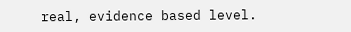real, evidence based level.